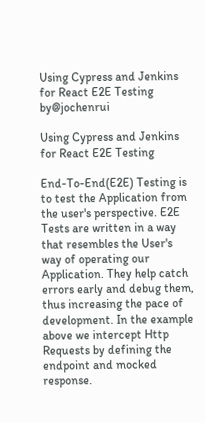Using Cypress and Jenkins for React E2E Testing by@jochenrui

Using Cypress and Jenkins for React E2E Testing

End-To-End(E2E) Testing is to test the Application from the user's perspective. E2E Tests are written in a way that resembles the User's way of operating our Application. They help catch errors early and debug them, thus increasing the pace of development. In the example above we intercept Http Requests by defining the endpoint and mocked response.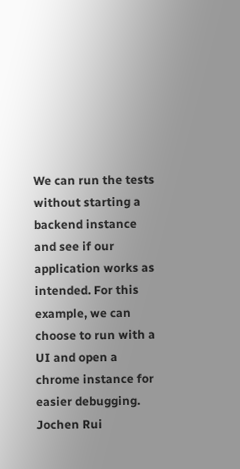We can run the tests without starting a backend instance and see if our application works as intended. For this example, we can choose to run with a UI and open a chrome instance for easier debugging.
Jochen Rui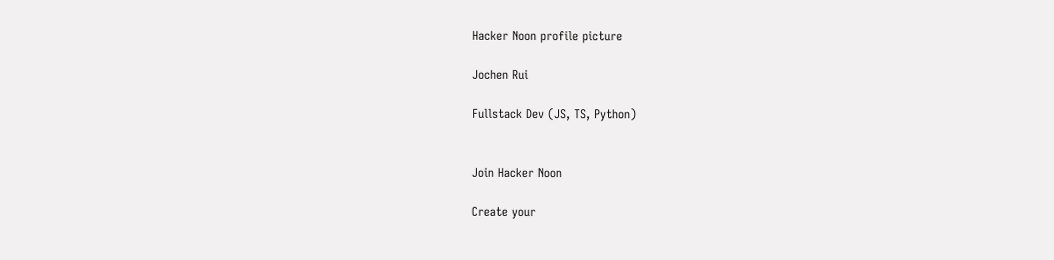Hacker Noon profile picture

Jochen Rui

Fullstack Dev (JS, TS, Python)


Join Hacker Noon

Create your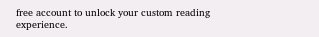free account to unlock your custom reading experience.